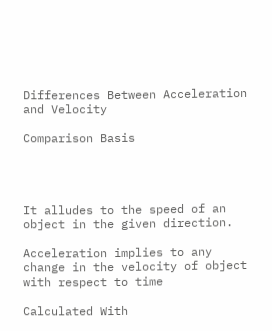Differences Between Acceleration and Velocity

Comparison Basis




It alludes to the speed of an object in the given direction.

Acceleration implies to any change in the velocity of object with respect to time

Calculated With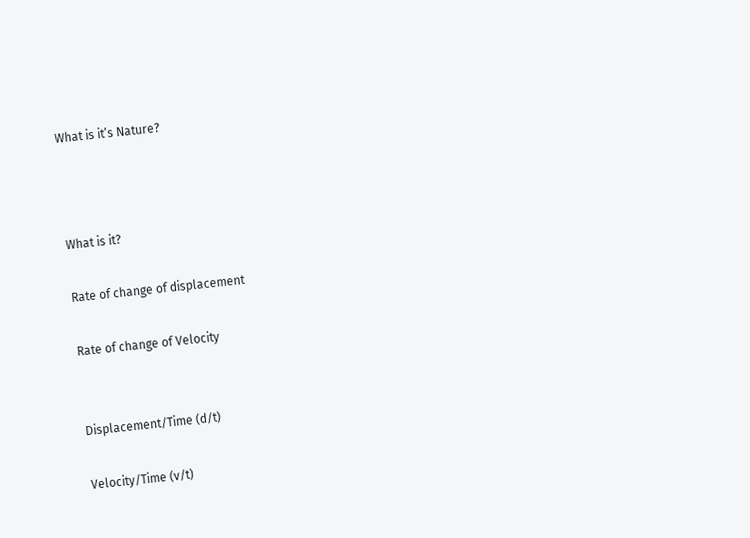What is it’s Nature?



What is it?

Rate of change of displacement

Rate of change of Velocity


Displacement/Time (d/t)

Velocity/Time (v/t)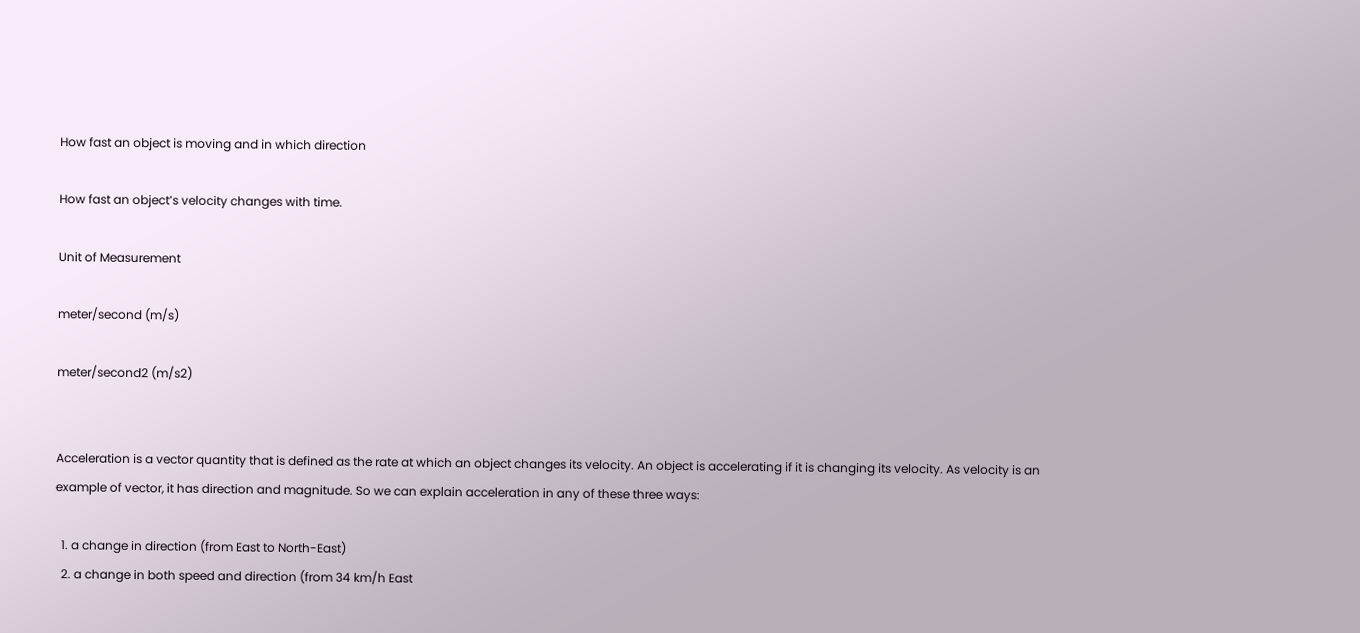How fast an object is moving and in which direction

How fast an object’s velocity changes with time.

Unit of Measurement

meter/second (m/s)

meter/second2 (m/s2)


Acceleration is a vector quantity that is defined as the rate at which an object changes its velocity. An object is accelerating if it is changing its velocity. As velocity is an example of vector, it has direction and magnitude. So we can explain acceleration in any of these three ways:

  1. a change in direction (from East to North-East)
  2. a change in both speed and direction (from 34 km/h East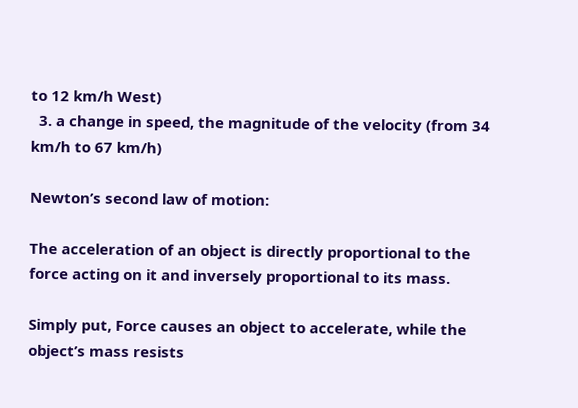to 12 km/h West)
  3. a change in speed, the magnitude of the velocity (from 34 km/h to 67 km/h)

Newton’s second law of motion:

The acceleration of an object is directly proportional to the force acting on it and inversely proportional to its mass.

Simply put, Force causes an object to accelerate, while the object’s mass resists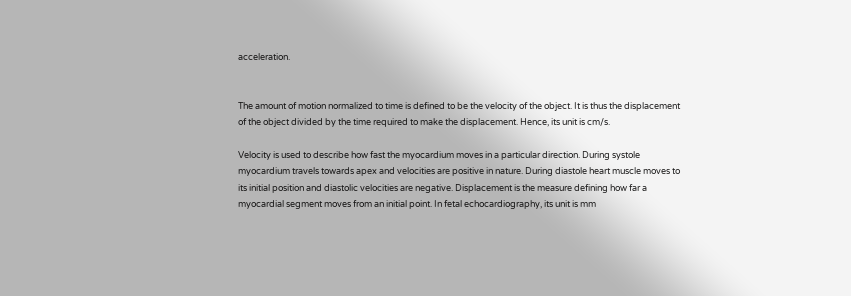acceleration.


The amount of motion normalized to time is defined to be the velocity of the object. It is thus the displacement of the object divided by the time required to make the displacement. Hence, its unit is cm/s.

Velocity is used to describe how fast the myocardium moves in a particular direction. During systole myocardium travels towards apex and velocities are positive in nature. During diastole heart muscle moves to its initial position and diastolic velocities are negative. Displacement is the measure defining how far a myocardial segment moves from an initial point. In fetal echocardiography, its unit is mm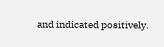and indicated positively.